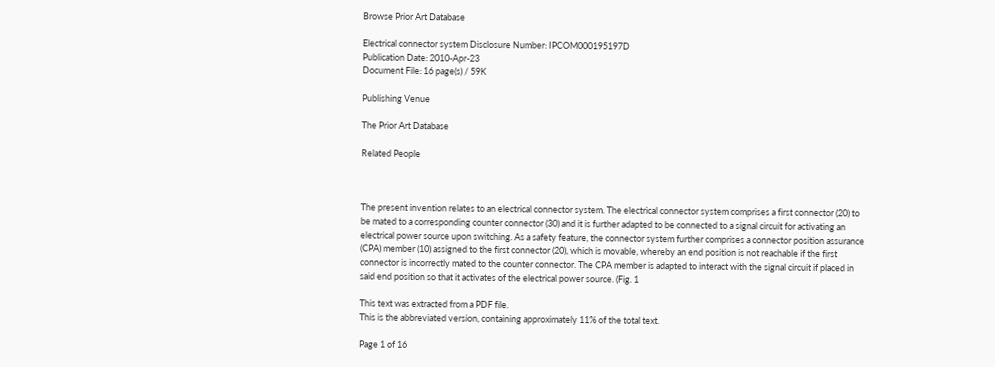Browse Prior Art Database

Electrical connector system Disclosure Number: IPCOM000195197D
Publication Date: 2010-Apr-23
Document File: 16 page(s) / 59K

Publishing Venue

The Prior Art Database

Related People



The present invention relates to an electrical connector system. The electrical connector system comprises a first connector (20) to be mated to a corresponding counter connector (30) and it is further adapted to be connected to a signal circuit for activating an electrical power source upon switching. As a safety feature, the connector system further comprises a connector position assurance (CPA) member (10) assigned to the first connector (20), which is movable, whereby an end position is not reachable if the first connector is incorrectly mated to the counter connector. The CPA member is adapted to interact with the signal circuit if placed in said end position so that it activates of the electrical power source. (Fig. 1

This text was extracted from a PDF file.
This is the abbreviated version, containing approximately 11% of the total text.

Page 1 of 16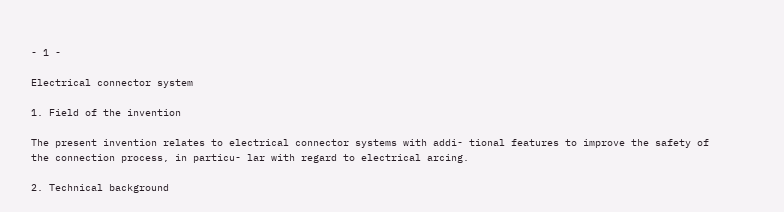- 1 -

Electrical connector system

1. Field of the invention

The present invention relates to electrical connector systems with addi- tional features to improve the safety of the connection process, in particu- lar with regard to electrical arcing.

2. Technical background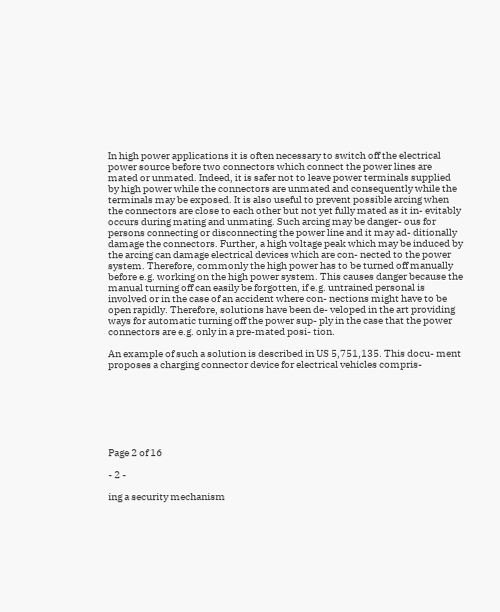In high power applications it is often necessary to switch off the electrical power source before two connectors which connect the power lines are mated or unmated. Indeed, it is safer not to leave power terminals supplied by high power while the connectors are unmated and consequently while the terminals may be exposed. It is also useful to prevent possible arcing when the connectors are close to each other but not yet fully mated as it in- evitably occurs during mating and unmating. Such arcing may be danger- ous for persons connecting or disconnecting the power line and it may ad- ditionally damage the connectors. Further, a high voltage peak which may be induced by the arcing can damage electrical devices which are con- nected to the power system. Therefore, commonly the high power has to be turned off manually before e.g. working on the high power system. This causes danger because the manual turning off can easily be forgotten, if e.g. untrained personal is involved or in the case of an accident where con- nections might have to be open rapidly. Therefore, solutions have been de- veloped in the art providing ways for automatic turning off the power sup- ply in the case that the power connectors are e.g. only in a pre-mated posi- tion.

An example of such a solution is described in US 5,751,135. This docu- ment proposes a charging connector device for electrical vehicles compris-







Page 2 of 16

- 2 -

ing a security mechanism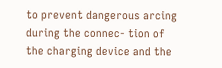to prevent dangerous arcing during the connec- tion of the charging device and the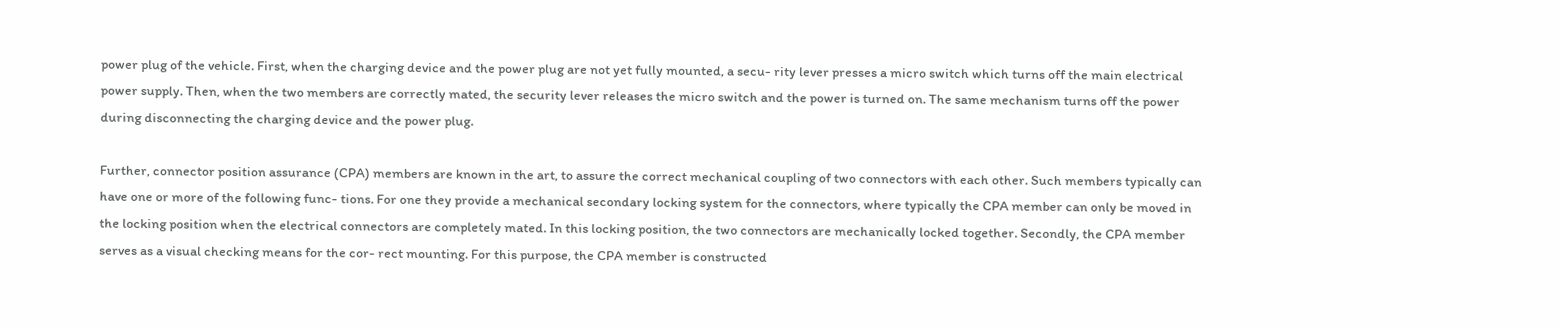power plug of the vehicle. First, when the charging device and the power plug are not yet fully mounted, a secu- rity lever presses a micro switch which turns off the main electrical power supply. Then, when the two members are correctly mated, the security lever releases the micro switch and the power is turned on. The same mechanism turns off the power during disconnecting the charging device and the power plug.

Further, connector position assurance (CPA) members are known in the art, to assure the correct mechanical coupling of two connectors with each other. Such members typically can have one or more of the following func- tions. For one they provide a mechanical secondary locking system for the connectors, where typically the CPA member can only be moved in the locking position when the electrical connectors are completely mated. In this locking position, the two connectors are mechanically locked together. Secondly, the CPA member serves as a visual checking means for the cor- rect mounting. For this purpose, the CPA member is constructed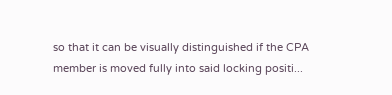so that it can be visually distinguished if the CPA member is moved fully into said locking positi...